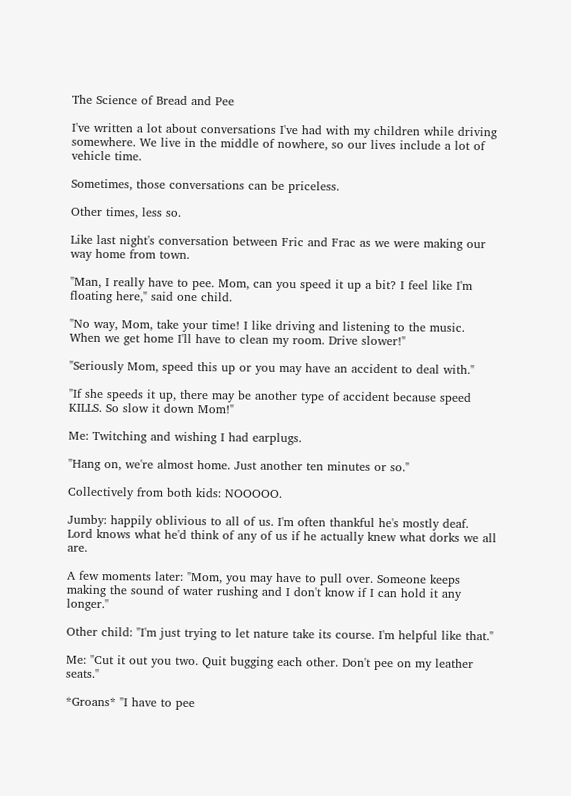The Science of Bread and Pee

I've written a lot about conversations I've had with my children while driving somewhere. We live in the middle of nowhere, so our lives include a lot of vehicle time.

Sometimes, those conversations can be priceless.

Other times, less so.

Like last night's conversation between Fric and Frac as we were making our way home from town.

"Man, I really have to pee. Mom, can you speed it up a bit? I feel like I'm floating here," said one child.

"No way, Mom, take your time! I like driving and listening to the music. When we get home I'll have to clean my room. Drive slower!"

"Seriously Mom, speed this up or you may have an accident to deal with."

"If she speeds it up, there may be another type of accident because speed KILLS. So slow it down Mom!"

Me: Twitching and wishing I had earplugs.

"Hang on, we're almost home. Just another ten minutes or so."

Collectively from both kids: NOOOOO.

Jumby: happily oblivious to all of us. I'm often thankful he's mostly deaf. Lord knows what he'd think of any of us if he actually knew what dorks we all are.

A few moments later: "Mom, you may have to pull over. Someone keeps making the sound of water rushing and I don't know if I can hold it any longer."

Other child: "I'm just trying to let nature take its course. I'm helpful like that."

Me: "Cut it out you two. Quit bugging each other. Don't pee on my leather seats."

*Groans* "I have to pee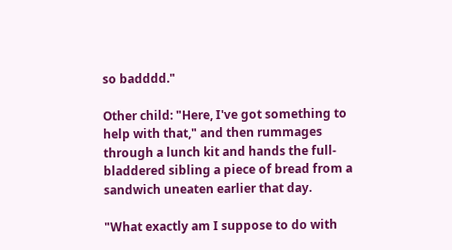so badddd."

Other child: "Here, I've got something to help with that," and then rummages through a lunch kit and hands the full-bladdered sibling a piece of bread from a sandwich uneaten earlier that day.

"What exactly am I suppose to do with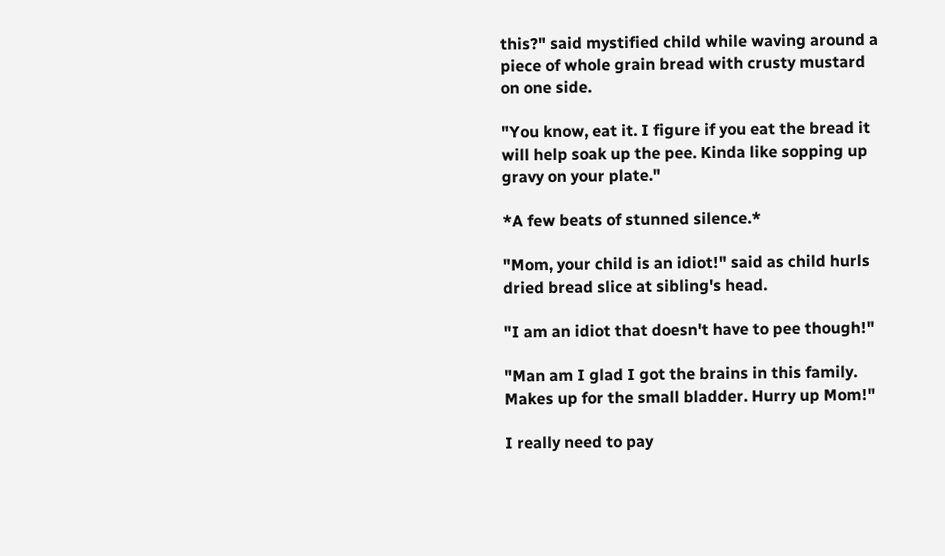this?" said mystified child while waving around a piece of whole grain bread with crusty mustard on one side.

"You know, eat it. I figure if you eat the bread it will help soak up the pee. Kinda like sopping up gravy on your plate."

*A few beats of stunned silence.*

"Mom, your child is an idiot!" said as child hurls dried bread slice at sibling's head.

"I am an idiot that doesn't have to pee though!"

"Man am I glad I got the brains in this family. Makes up for the small bladder. Hurry up Mom!"

I really need to pay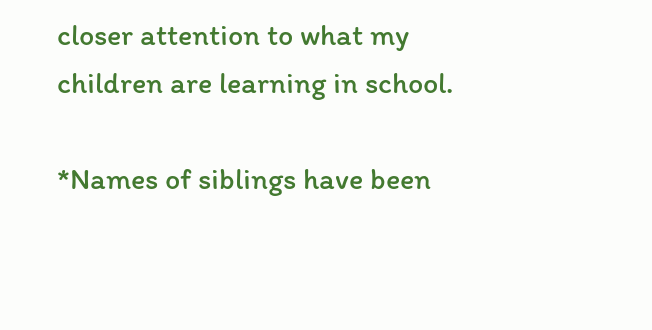closer attention to what my children are learning in school.

*Names of siblings have been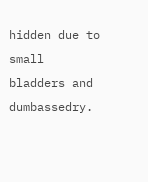hidden due to small bladders and dumbassedry.